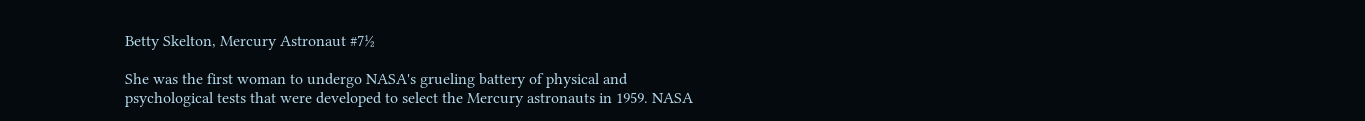Betty Skelton, Mercury Astronaut #7½

She was the first woman to undergo NASA's grueling battery of physical and psychological tests that were developed to select the Mercury astronauts in 1959. NASA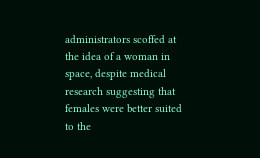administrators scoffed at the idea of a woman in space, despite medical research suggesting that females were better suited to the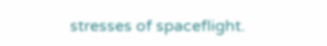stresses of spaceflight.